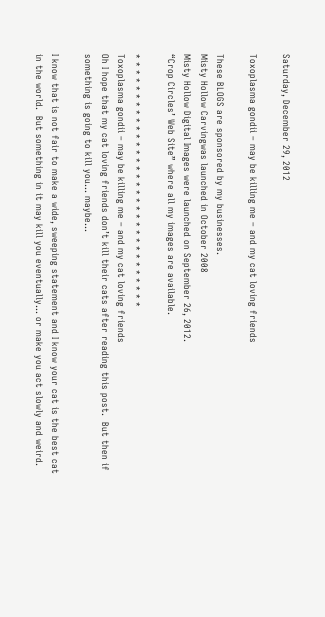Saturday, December 29, 2012

Toxoplasma gondii – may be killing me – and my cat loving friends

These BLOGS are sponsored by my businesses.
Misty Hollow Carvingwas launched in October 2008
Misty Hollow Digital Images were launched on September 26, 2012.
“Crop Circles’ Web Site” where all my images are available.

* * * * * * * * * * * * * * * * * * * * * * * * * * * * * * * *
Toxoplasma gondii – may be killing me – and my cat loving friends
Oh I hope that my cat loving friends don’t kill their cats after reading this post.  But then if something is going to kill you… maybe…

I know that is not fair to make a wide, sweeping statement and I know your cat is the best cat in the world.  But something in it may kill you eventually… or make you act slowly and weird.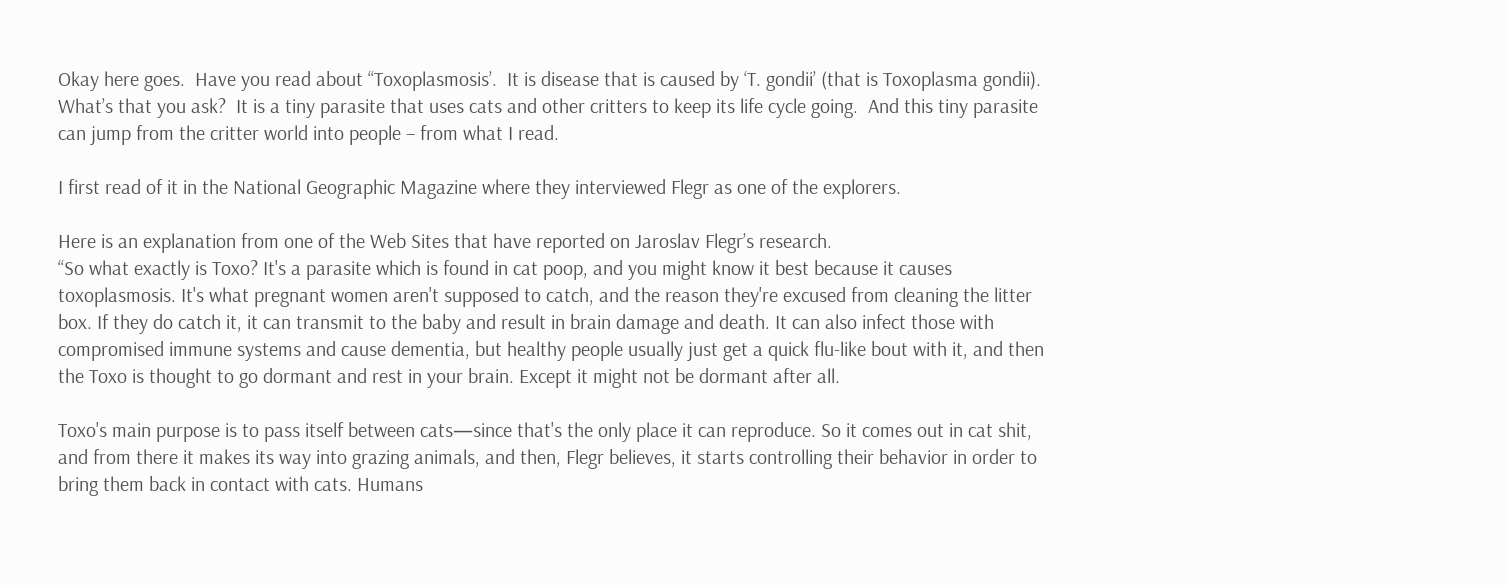Okay here goes.  Have you read about “Toxoplasmosis’.  It is disease that is caused by ‘T. gondii’ (that is Toxoplasma gondii). What’s that you ask?  It is a tiny parasite that uses cats and other critters to keep its life cycle going.  And this tiny parasite can jump from the critter world into people – from what I read.

I first read of it in the National Geographic Magazine where they interviewed Flegr as one of the explorers.

Here is an explanation from one of the Web Sites that have reported on Jaroslav Flegr’s research.
“So what exactly is Toxo? It's a parasite which is found in cat poop, and you might know it best because it causes toxoplasmosis. It's what pregnant women aren't supposed to catch, and the reason they're excused from cleaning the litter box. If they do catch it, it can transmit to the baby and result in brain damage and death. It can also infect those with compromised immune systems and cause dementia, but healthy people usually just get a quick flu-like bout with it, and then the Toxo is thought to go dormant and rest in your brain. Except it might not be dormant after all.

Toxo's main purpose is to pass itself between cats—since that's the only place it can reproduce. So it comes out in cat shit, and from there it makes its way into grazing animals, and then, Flegr believes, it starts controlling their behavior in order to bring them back in contact with cats. Humans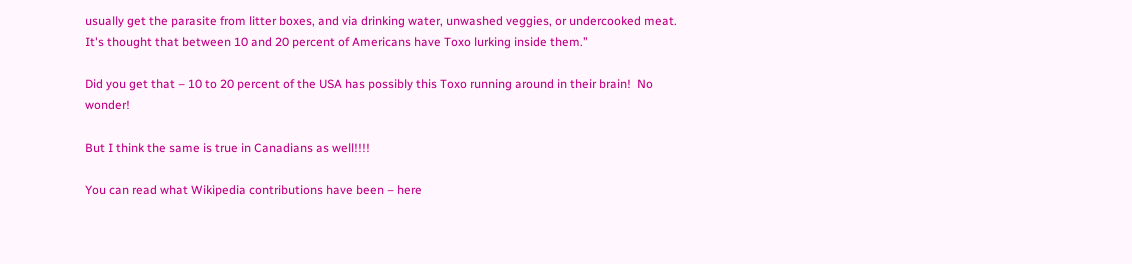usually get the parasite from litter boxes, and via drinking water, unwashed veggies, or undercooked meat. It's thought that between 10 and 20 percent of Americans have Toxo lurking inside them.”

Did you get that – 10 to 20 percent of the USA has possibly this Toxo running around in their brain!  No wonder!

But I think the same is true in Canadians as well!!!!

You can read what Wikipedia contributions have been – here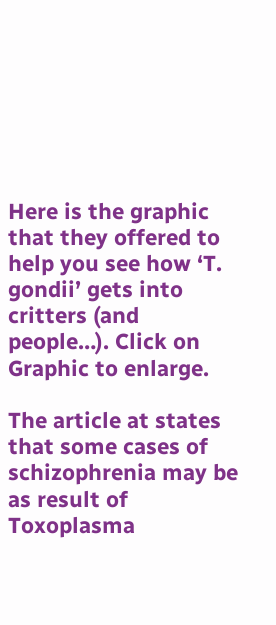Here is the graphic that they offered to help you see how ‘T. gondii’ gets into critters (and people…). Click on Graphic to enlarge.

The article at states that some cases of schizophrenia may be as result of Toxoplasma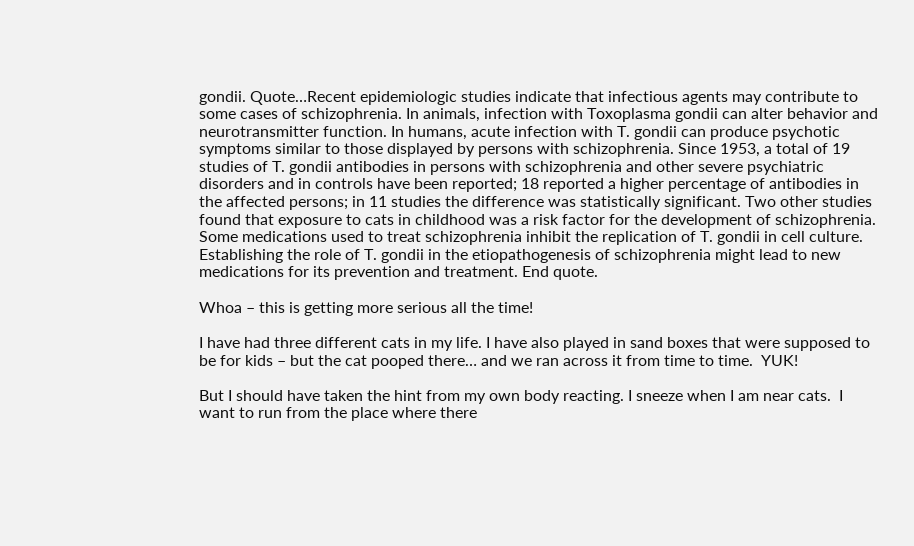gondii. Quote…Recent epidemiologic studies indicate that infectious agents may contribute to some cases of schizophrenia. In animals, infection with Toxoplasma gondii can alter behavior and neurotransmitter function. In humans, acute infection with T. gondii can produce psychotic symptoms similar to those displayed by persons with schizophrenia. Since 1953, a total of 19 studies of T. gondii antibodies in persons with schizophrenia and other severe psychiatric disorders and in controls have been reported; 18 reported a higher percentage of antibodies in the affected persons; in 11 studies the difference was statistically significant. Two other studies found that exposure to cats in childhood was a risk factor for the development of schizophrenia. Some medications used to treat schizophrenia inhibit the replication of T. gondii in cell culture. Establishing the role of T. gondii in the etiopathogenesis of schizophrenia might lead to new medications for its prevention and treatment. End quote.

Whoa – this is getting more serious all the time!

I have had three different cats in my life. I have also played in sand boxes that were supposed to be for kids – but the cat pooped there… and we ran across it from time to time.  YUK!

But I should have taken the hint from my own body reacting. I sneeze when I am near cats.  I want to run from the place where there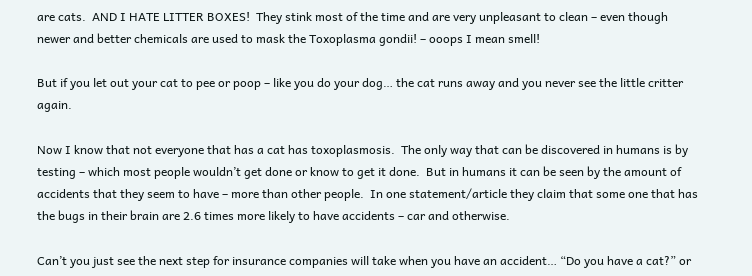are cats.  AND I HATE LITTER BOXES!  They stink most of the time and are very unpleasant to clean – even though newer and better chemicals are used to mask the Toxoplasma gondii! – ooops I mean smell!

But if you let out your cat to pee or poop – like you do your dog… the cat runs away and you never see the little critter again.

Now I know that not everyone that has a cat has toxoplasmosis.  The only way that can be discovered in humans is by testing – which most people wouldn’t get done or know to get it done.  But in humans it can be seen by the amount of accidents that they seem to have – more than other people.  In one statement/article they claim that some one that has the bugs in their brain are 2.6 times more likely to have accidents – car and otherwise.

Can’t you just see the next step for insurance companies will take when you have an accident… “Do you have a cat?” or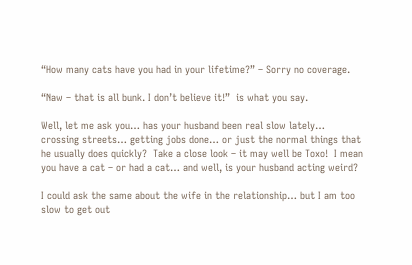“How many cats have you had in your lifetime?” – Sorry no coverage.

“Naw – that is all bunk. I don’t believe it!”  is what you say.

Well, let me ask you… has your husband been real slow lately… crossing streets… getting jobs done… or just the normal things that he usually does quickly?  Take a close look – it may well be Toxo!  I mean you have a cat – or had a cat… and well, is your husband acting weird?

I could ask the same about the wife in the relationship… but I am too slow to get out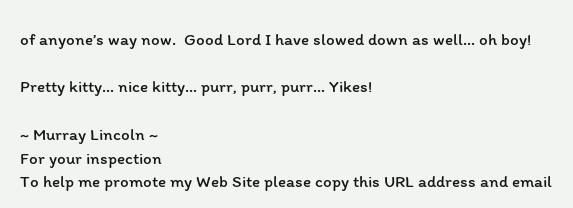of anyone’s way now.  Good Lord I have slowed down as well… oh boy!

Pretty kitty… nice kitty… purr, purr, purr… Yikes!

~ Murray Lincoln ~
For your inspection
To help me promote my Web Site please copy this URL address and email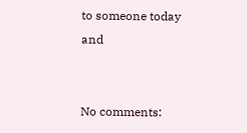to someone today and


No comments: